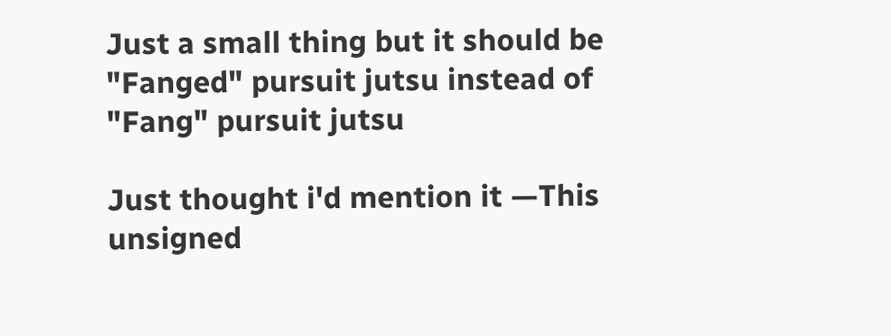Just a small thing but it should be "Fanged" pursuit jutsu instead of "Fang" pursuit jutsu

Just thought i'd mention it —This unsigned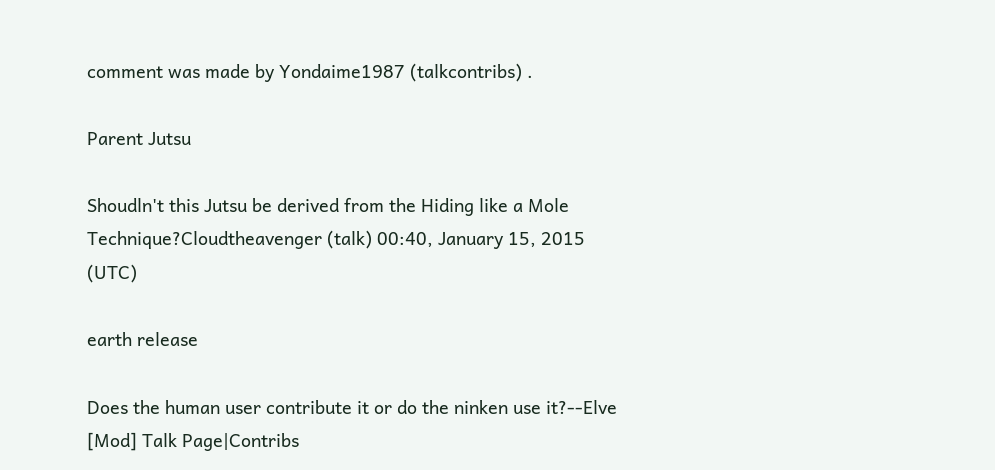comment was made by Yondaime1987 (talkcontribs) .

Parent Jutsu

Shoudln't this Jutsu be derived from the Hiding like a Mole Technique?Cloudtheavenger (talk) 00:40, January 15, 2015 (UTC)

earth release

Does the human user contribute it or do the ninken use it?--Elve [Mod] Talk Page|Contribs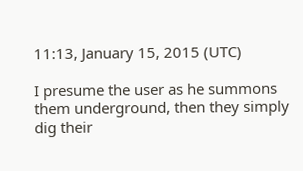11:13, January 15, 2015 (UTC)

I presume the user as he summons them underground, then they simply dig their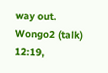way out. Wongo2 (talk) 12:19,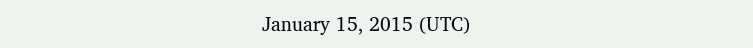January 15, 2015 (UTC)